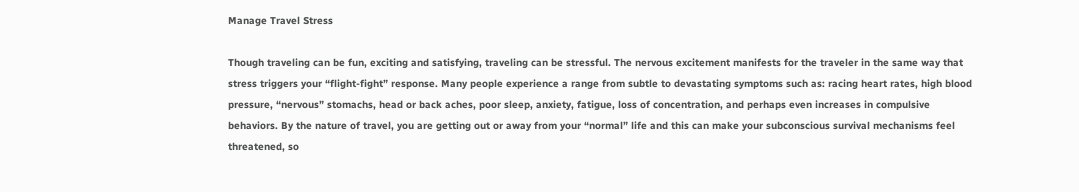Manage Travel Stress

Though traveling can be fun, exciting and satisfying, traveling can be stressful. The nervous excitement manifests for the traveler in the same way that stress triggers your “flight-fight” response. Many people experience a range from subtle to devastating symptoms such as: racing heart rates, high blood pressure, “nervous” stomachs, head or back aches, poor sleep, anxiety, fatigue, loss of concentration, and perhaps even increases in compulsive behaviors. By the nature of travel, you are getting out or away from your “normal” life and this can make your subconscious survival mechanisms feel threatened, so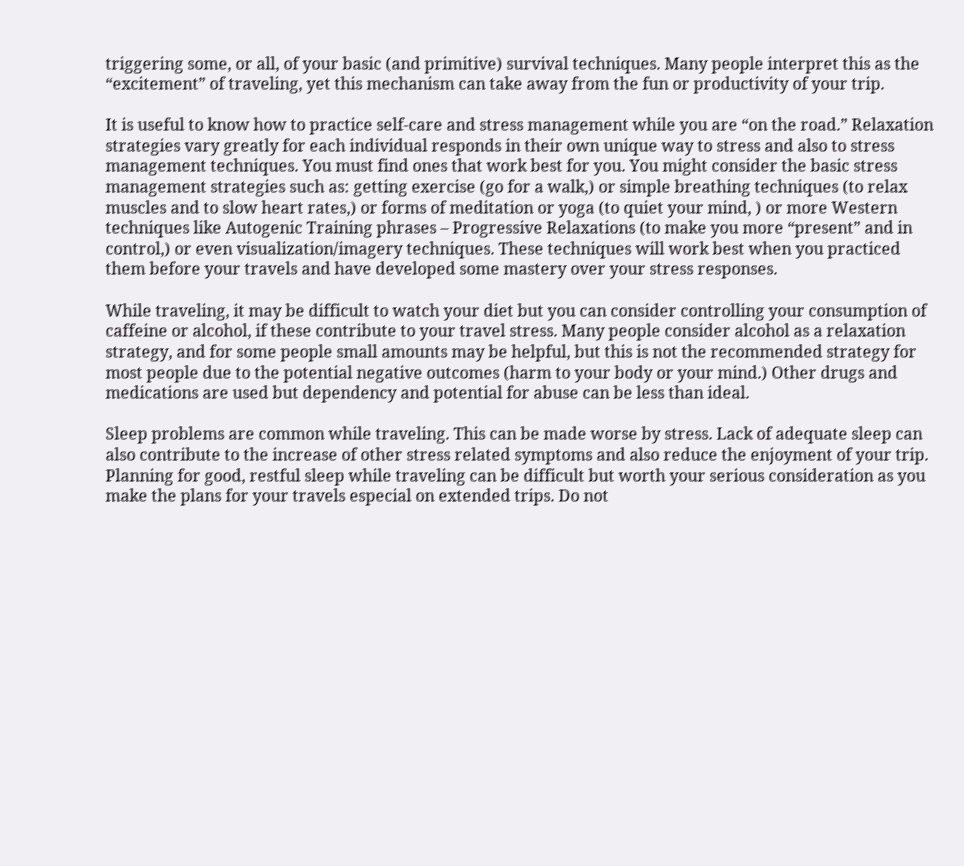triggering some, or all, of your basic (and primitive) survival techniques. Many people interpret this as the “excitement” of traveling, yet this mechanism can take away from the fun or productivity of your trip.

It is useful to know how to practice self-care and stress management while you are “on the road.” Relaxation strategies vary greatly for each individual responds in their own unique way to stress and also to stress management techniques. You must find ones that work best for you. You might consider the basic stress management strategies such as: getting exercise (go for a walk,) or simple breathing techniques (to relax muscles and to slow heart rates,) or forms of meditation or yoga (to quiet your mind, ) or more Western techniques like Autogenic Training phrases – Progressive Relaxations (to make you more “present” and in control,) or even visualization/imagery techniques. These techniques will work best when you practiced them before your travels and have developed some mastery over your stress responses.

While traveling, it may be difficult to watch your diet but you can consider controlling your consumption of caffeine or alcohol, if these contribute to your travel stress. Many people consider alcohol as a relaxation strategy, and for some people small amounts may be helpful, but this is not the recommended strategy for most people due to the potential negative outcomes (harm to your body or your mind.) Other drugs and medications are used but dependency and potential for abuse can be less than ideal.

Sleep problems are common while traveling. This can be made worse by stress. Lack of adequate sleep can also contribute to the increase of other stress related symptoms and also reduce the enjoyment of your trip. Planning for good, restful sleep while traveling can be difficult but worth your serious consideration as you make the plans for your travels especial on extended trips. Do not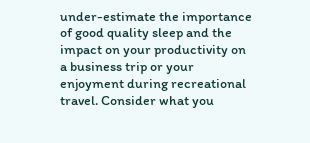under-estimate the importance of good quality sleep and the impact on your productivity on a business trip or your enjoyment during recreational travel. Consider what you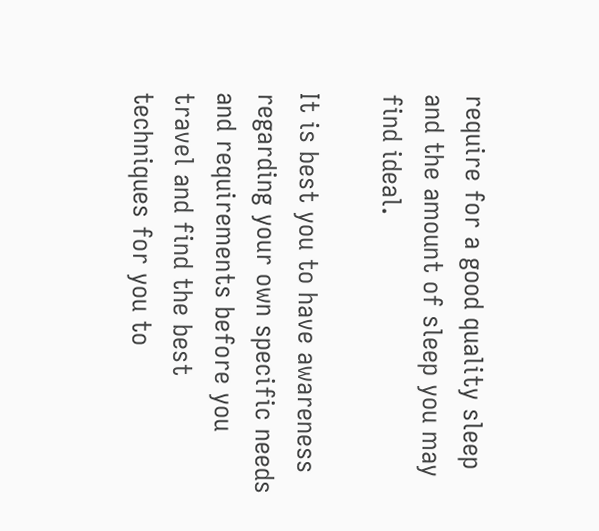require for a good quality sleep and the amount of sleep you may find ideal.

It is best you to have awareness regarding your own specific needs and requirements before you travel and find the best techniques for you to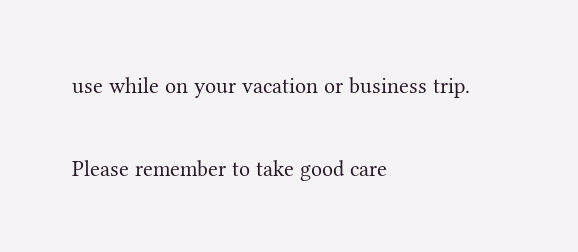use while on your vacation or business trip.

Please remember to take good care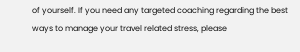of yourself. If you need any targeted coaching regarding the best ways to manage your travel related stress, please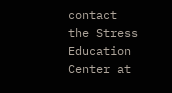contact the Stress Education Center at